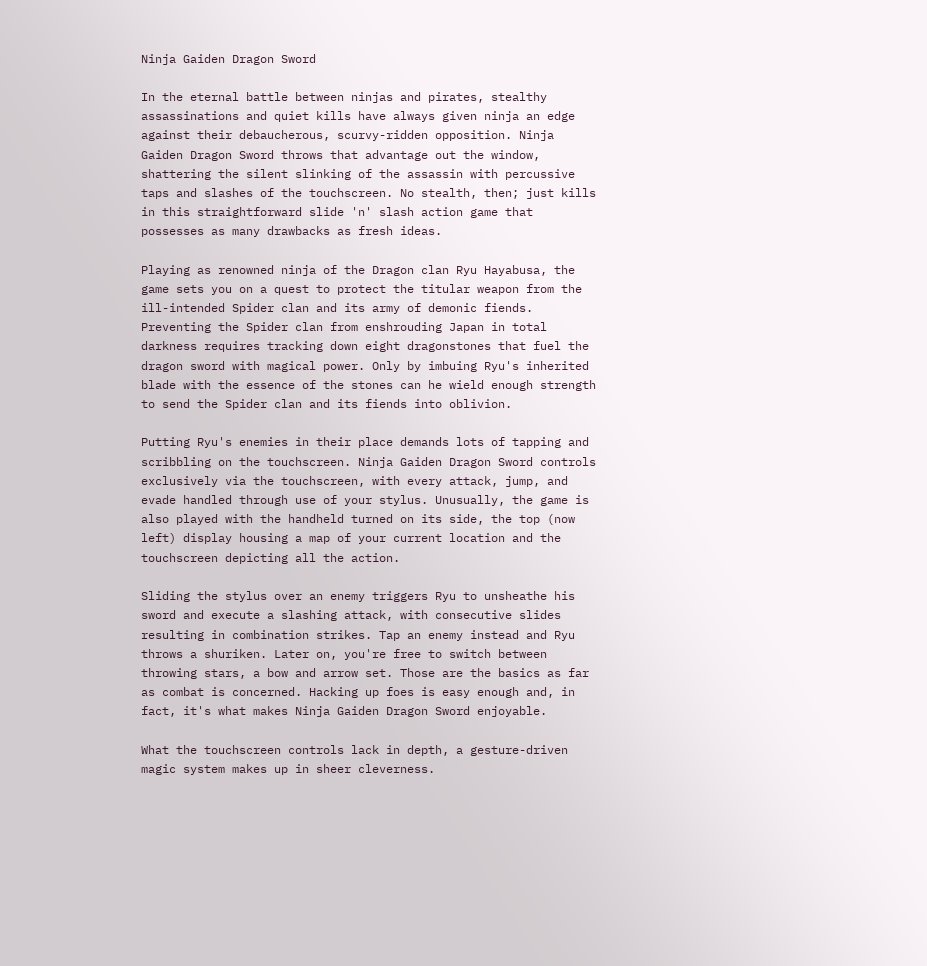Ninja Gaiden Dragon Sword

In the eternal battle between ninjas and pirates, stealthy assassinations and quiet kills have always given ninja an edge against their debaucherous, scurvy-ridden opposition. Ninja Gaiden Dragon Sword throws that advantage out the window, shattering the silent slinking of the assassin with percussive taps and slashes of the touchscreen. No stealth, then; just kills in this straightforward slide 'n' slash action game that possesses as many drawbacks as fresh ideas.

Playing as renowned ninja of the Dragon clan Ryu Hayabusa, the game sets you on a quest to protect the titular weapon from the ill-intended Spider clan and its army of demonic fiends. Preventing the Spider clan from enshrouding Japan in total darkness requires tracking down eight dragonstones that fuel the dragon sword with magical power. Only by imbuing Ryu's inherited blade with the essence of the stones can he wield enough strength to send the Spider clan and its fiends into oblivion.

Putting Ryu's enemies in their place demands lots of tapping and scribbling on the touchscreen. Ninja Gaiden Dragon Sword controls exclusively via the touchscreen, with every attack, jump, and evade handled through use of your stylus. Unusually, the game is also played with the handheld turned on its side, the top (now left) display housing a map of your current location and the touchscreen depicting all the action.

Sliding the stylus over an enemy triggers Ryu to unsheathe his sword and execute a slashing attack, with consecutive slides resulting in combination strikes. Tap an enemy instead and Ryu throws a shuriken. Later on, you're free to switch between throwing stars, a bow and arrow set. Those are the basics as far as combat is concerned. Hacking up foes is easy enough and, in fact, it's what makes Ninja Gaiden Dragon Sword enjoyable.

What the touchscreen controls lack in depth, a gesture-driven magic system makes up in sheer cleverness.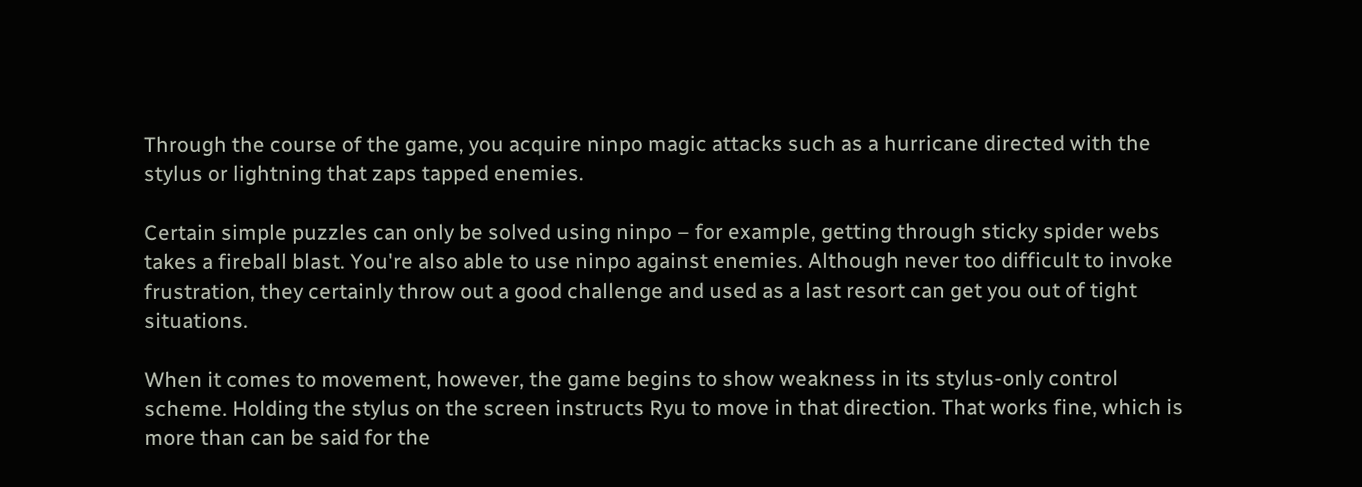Through the course of the game, you acquire ninpo magic attacks such as a hurricane directed with the stylus or lightning that zaps tapped enemies.

Certain simple puzzles can only be solved using ninpo – for example, getting through sticky spider webs takes a fireball blast. You're also able to use ninpo against enemies. Although never too difficult to invoke frustration, they certainly throw out a good challenge and used as a last resort can get you out of tight situations.

When it comes to movement, however, the game begins to show weakness in its stylus-only control scheme. Holding the stylus on the screen instructs Ryu to move in that direction. That works fine, which is more than can be said for the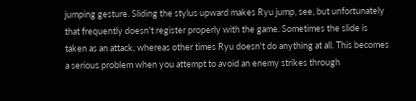jumping gesture. Sliding the stylus upward makes Ryu jump, see, but unfortunately that frequently doesn't register properly with the game. Sometimes the slide is taken as an attack, whereas other times Ryu doesn't do anything at all. This becomes a serious problem when you attempt to avoid an enemy strikes through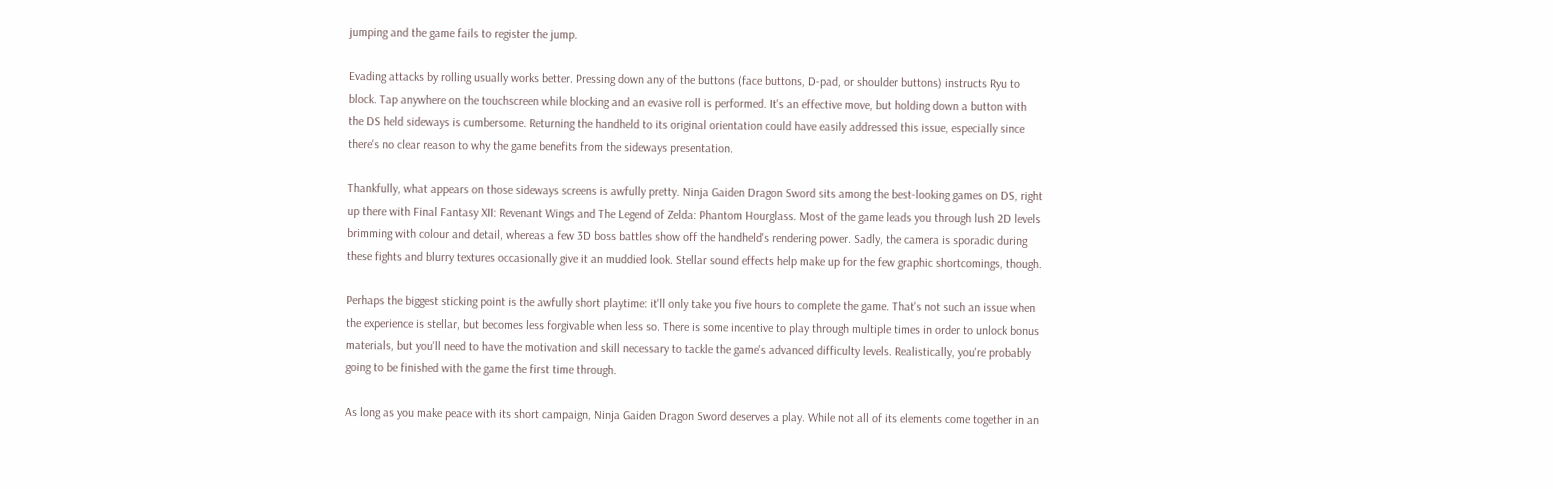jumping and the game fails to register the jump.

Evading attacks by rolling usually works better. Pressing down any of the buttons (face buttons, D-pad, or shoulder buttons) instructs Ryu to block. Tap anywhere on the touchscreen while blocking and an evasive roll is performed. It's an effective move, but holding down a button with the DS held sideways is cumbersome. Returning the handheld to its original orientation could have easily addressed this issue, especially since there's no clear reason to why the game benefits from the sideways presentation.

Thankfully, what appears on those sideways screens is awfully pretty. Ninja Gaiden Dragon Sword sits among the best-looking games on DS, right up there with Final Fantasy XII: Revenant Wings and The Legend of Zelda: Phantom Hourglass. Most of the game leads you through lush 2D levels brimming with colour and detail, whereas a few 3D boss battles show off the handheld's rendering power. Sadly, the camera is sporadic during these fights and blurry textures occasionally give it an muddied look. Stellar sound effects help make up for the few graphic shortcomings, though.

Perhaps the biggest sticking point is the awfully short playtime: it'll only take you five hours to complete the game. That's not such an issue when the experience is stellar, but becomes less forgivable when less so. There is some incentive to play through multiple times in order to unlock bonus materials, but you'll need to have the motivation and skill necessary to tackle the game's advanced difficulty levels. Realistically, you're probably going to be finished with the game the first time through.

As long as you make peace with its short campaign, Ninja Gaiden Dragon Sword deserves a play. While not all of its elements come together in an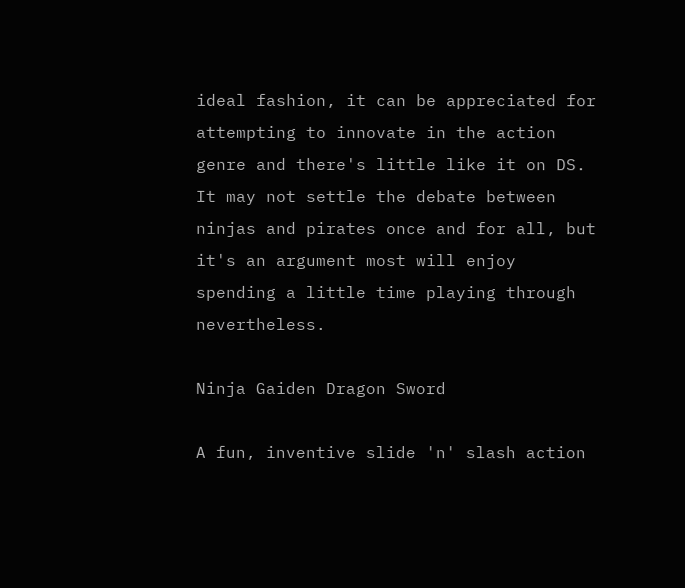ideal fashion, it can be appreciated for attempting to innovate in the action genre and there's little like it on DS. It may not settle the debate between ninjas and pirates once and for all, but it's an argument most will enjoy spending a little time playing through nevertheless.

Ninja Gaiden Dragon Sword

A fun, inventive slide 'n' slash action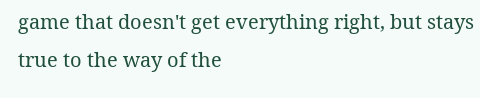game that doesn't get everything right, but stays true to the way of the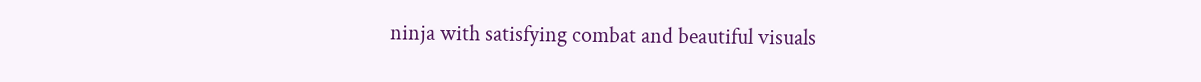ninja with satisfying combat and beautiful visuals